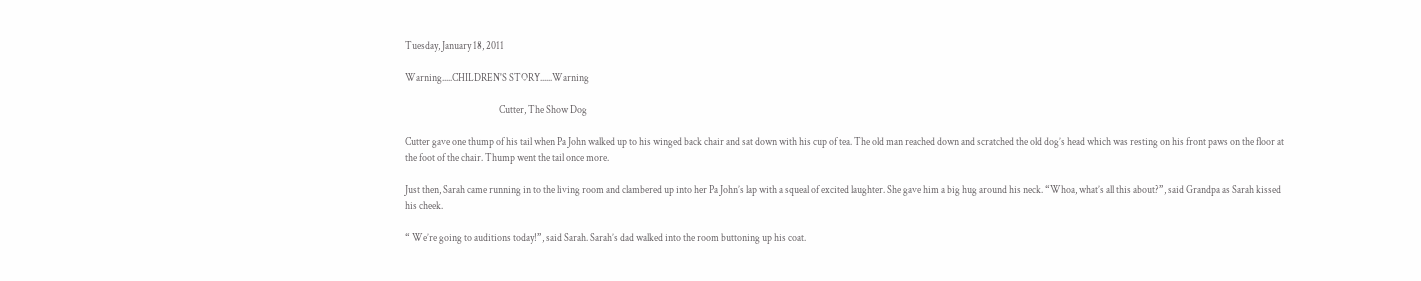Tuesday, January 18, 2011

Warning.....CHILDREN'S STORY......Warning

                                               Cutter, The Show Dog

Cutter gave one thump of his tail when Pa John walked up to his winged back chair and sat down with his cup of tea. The old man reached down and scratched the old dog’s head which was resting on his front paws on the floor at the foot of the chair. Thump went the tail once more.

Just then, Sarah came running in to the living room and clambered up into her Pa John’s lap with a squeal of excited laughter. She gave him a big hug around his neck. “Whoa, what’s all this about?”, said Grandpa as Sarah kissed his cheek.

“ We’re going to auditions today!”, said Sarah. Sarah’s dad walked into the room buttoning up his coat.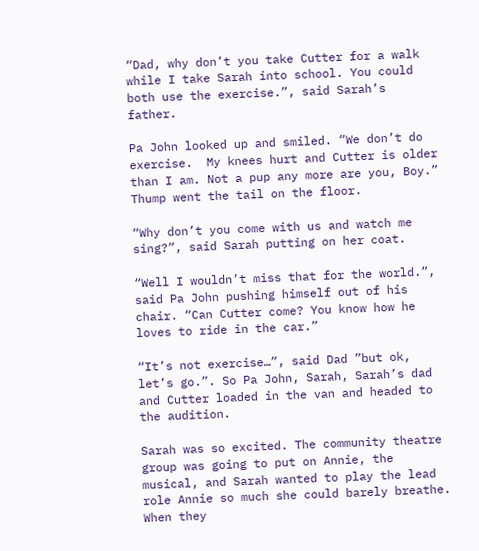“Dad, why don’t you take Cutter for a walk while I take Sarah into school. You could both use the exercise.”, said Sarah’s father.

Pa John looked up and smiled. “We don’t do exercise.  My knees hurt and Cutter is older than I am. Not a pup any more are you, Boy.” Thump went the tail on the floor.

“Why don’t you come with us and watch me sing?”, said Sarah putting on her coat.

“Well I wouldn’t miss that for the world.”, said Pa John pushing himself out of his  chair. “Can Cutter come? You know how he loves to ride in the car.”

“It’s not exercise…”, said Dad ”but ok, let’s go.”. So Pa John, Sarah, Sarah’s dad and Cutter loaded in the van and headed to the audition.

Sarah was so excited. The community theatre group was going to put on Annie, the musical, and Sarah wanted to play the lead role Annie so much she could barely breathe. When they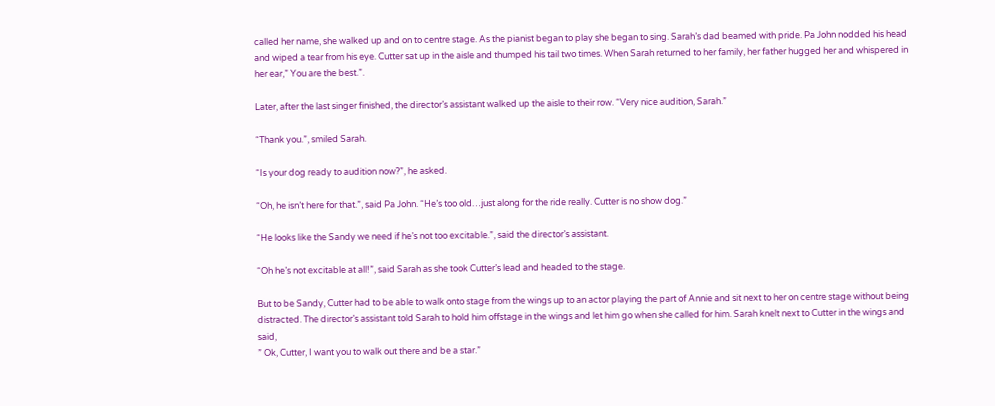called her name, she walked up and on to centre stage. As the pianist began to play she began to sing. Sarah’s dad beamed with pride. Pa John nodded his head and wiped a tear from his eye. Cutter sat up in the aisle and thumped his tail two times. When Sarah returned to her family, her father hugged her and whispered in her ear,” You are the best.”.

Later, after the last singer finished, the director’s assistant walked up the aisle to their row. “Very nice audition, Sarah.”

“Thank you.”, smiled Sarah.

“Is your dog ready to audition now?”, he asked.

“Oh, he isn’t here for that.”, said Pa John. “He’s too old…just along for the ride really. Cutter is no show dog.”

“He looks like the Sandy we need if he’s not too excitable.”, said the director’s assistant.

“Oh he’s not excitable at all!”, said Sarah as she took Cutter’s lead and headed to the stage.

But to be Sandy, Cutter had to be able to walk onto stage from the wings up to an actor playing the part of Annie and sit next to her on centre stage without being distracted. The director’s assistant told Sarah to hold him offstage in the wings and let him go when she called for him. Sarah knelt next to Cutter in the wings and said,
” Ok, Cutter, I want you to walk out there and be a star.”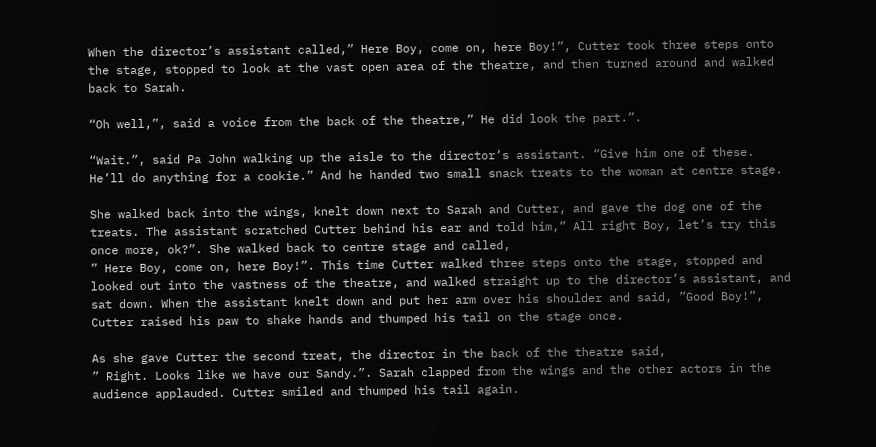When the director’s assistant called,” Here Boy, come on, here Boy!”, Cutter took three steps onto the stage, stopped to look at the vast open area of the theatre, and then turned around and walked back to Sarah.

“Oh well,”, said a voice from the back of the theatre,” He did look the part.”.

“Wait.”, said Pa John walking up the aisle to the director’s assistant. “Give him one of these. He’ll do anything for a cookie.” And he handed two small snack treats to the woman at centre stage.

She walked back into the wings, knelt down next to Sarah and Cutter, and gave the dog one of the treats. The assistant scratched Cutter behind his ear and told him,” All right Boy, let’s try this once more, ok?”. She walked back to centre stage and called,
” Here Boy, come on, here Boy!”. This time Cutter walked three steps onto the stage, stopped and looked out into the vastness of the theatre, and walked straight up to the director’s assistant, and sat down. When the assistant knelt down and put her arm over his shoulder and said, ”Good Boy!”, Cutter raised his paw to shake hands and thumped his tail on the stage once.

As she gave Cutter the second treat, the director in the back of the theatre said,
” Right. Looks like we have our Sandy.”. Sarah clapped from the wings and the other actors in the audience applauded. Cutter smiled and thumped his tail again.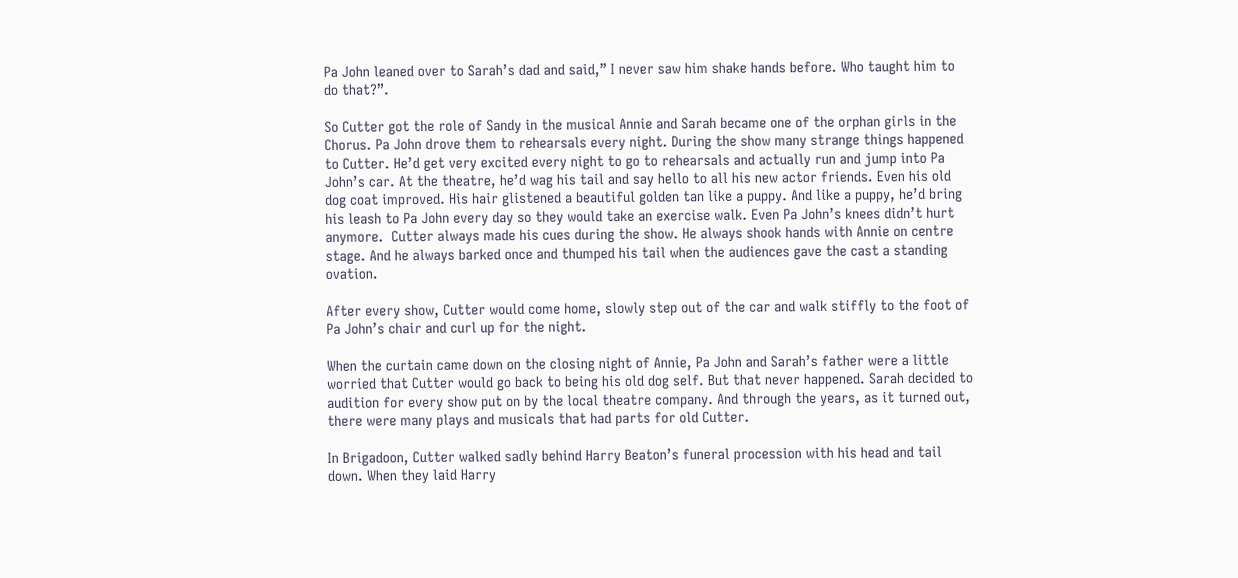Pa John leaned over to Sarah’s dad and said,” I never saw him shake hands before. Who taught him to do that?”.

So Cutter got the role of Sandy in the musical Annie and Sarah became one of the orphan girls in the Chorus. Pa John drove them to rehearsals every night. During the show many strange things happened to Cutter. He’d get very excited every night to go to rehearsals and actually run and jump into Pa John’s car. At the theatre, he’d wag his tail and say hello to all his new actor friends. Even his old dog coat improved. His hair glistened a beautiful golden tan like a puppy. And like a puppy, he’d bring his leash to Pa John every day so they would take an exercise walk. Even Pa John’s knees didn’t hurt anymore.  Cutter always made his cues during the show. He always shook hands with Annie on centre stage. And he always barked once and thumped his tail when the audiences gave the cast a standing ovation.

After every show, Cutter would come home, slowly step out of the car and walk stiffly to the foot of Pa John’s chair and curl up for the night.

When the curtain came down on the closing night of Annie, Pa John and Sarah’s father were a little worried that Cutter would go back to being his old dog self. But that never happened. Sarah decided to audition for every show put on by the local theatre company. And through the years, as it turned out, there were many plays and musicals that had parts for old Cutter.

In Brigadoon, Cutter walked sadly behind Harry Beaton’s funeral procession with his head and tail down. When they laid Harry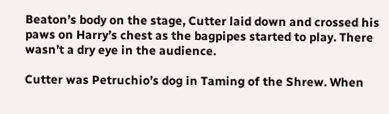Beaton’s body on the stage, Cutter laid down and crossed his paws on Harry’s chest as the bagpipes started to play. There wasn’t a dry eye in the audience.

Cutter was Petruchio’s dog in Taming of the Shrew. When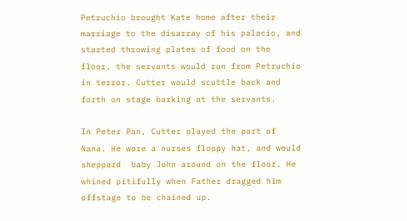Petruchio brought Kate home after their marriage to the disarray of his palacio, and started throwing plates of food on the floor, the servants would run from Petruchio in terror. Cutter would scuttle back and forth on stage barking at the servants.

In Peter Pan, Cutter played the part of Nana. He wore a nurses floppy hat, and would sheppard  baby John around on the floor. He whined pitifully when Father dragged him offstage to be chained up.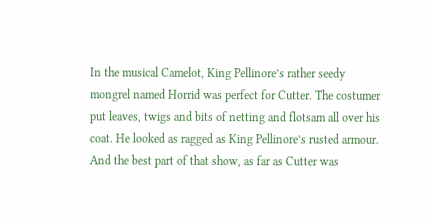In the musical Camelot, King Pellinore’s rather seedy mongrel named Horrid was perfect for Cutter. The costumer put leaves, twigs and bits of netting and flotsam all over his coat. He looked as ragged as King Pellinore’s rusted armour. And the best part of that show, as far as Cutter was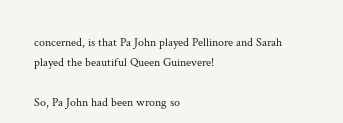concerned, is that Pa John played Pellinore and Sarah played the beautiful Queen Guinevere!

So, Pa John had been wrong so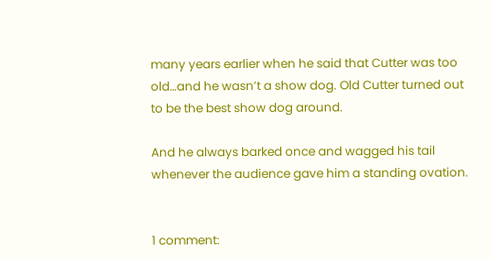many years earlier when he said that Cutter was too old…and he wasn’t a show dog. Old Cutter turned out to be the best show dog around.

And he always barked once and wagged his tail whenever the audience gave him a standing ovation.


1 comment: